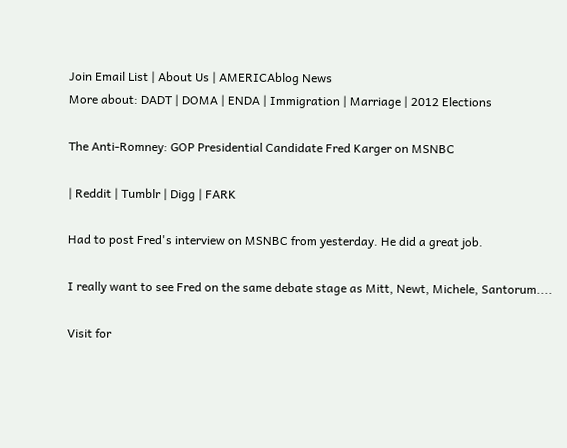Join Email List | About Us | AMERICAblog News
More about: DADT | DOMA | ENDA | Immigration | Marriage | 2012 Elections

The Anti-Romney: GOP Presidential Candidate Fred Karger on MSNBC

| Reddit | Tumblr | Digg | FARK

Had to post Fred's interview on MSNBC from yesterday. He did a great job.

I really want to see Fred on the same debate stage as Mitt, Newt, Michele, Santorum....

Visit for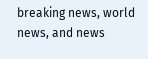breaking news, world news, and news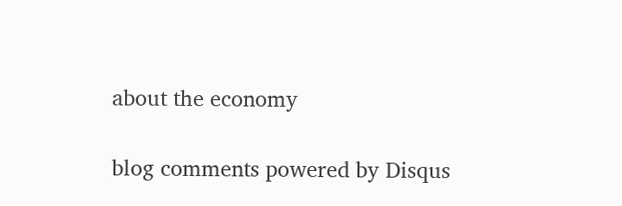about the economy

blog comments powered by Disqus